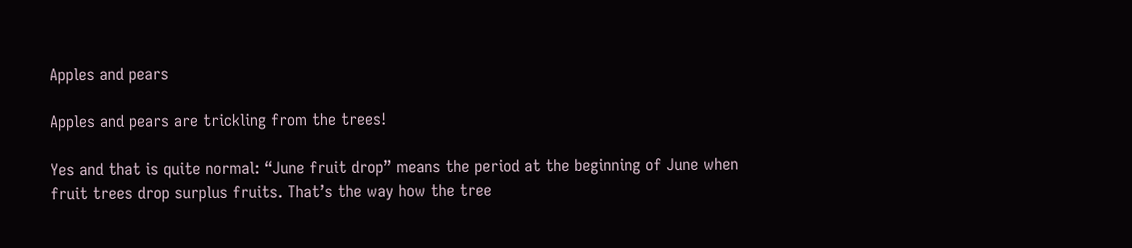Apples and pears

Apples and pears are trickling from the trees!

Yes and that is quite normal: “June fruit drop” means the period at the beginning of June when fruit trees drop surplus fruits. That’s the way how the tree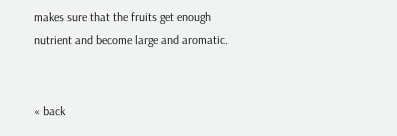makes sure that the fruits get enough nutrient and become large and aromatic.


« back